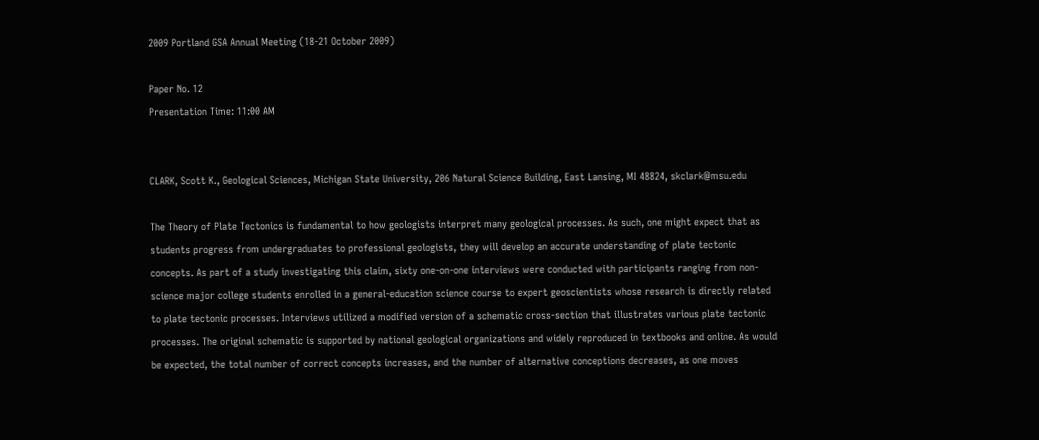2009 Portland GSA Annual Meeting (18-21 October 2009)

Paper No. 12
Presentation Time: 11:00 AM


CLARK, Scott K., Geological Sciences, Michigan State University, 206 Natural Science Building, East Lansing, MI 48824, skclark@msu.edu

The Theory of Plate Tectonics is fundamental to how geologists interpret many geological processes. As such, one might expect that as students progress from undergraduates to professional geologists, they will develop an accurate understanding of plate tectonic concepts. As part of a study investigating this claim, sixty one-on-one interviews were conducted with participants ranging from non-science major college students enrolled in a general-education science course to expert geoscientists whose research is directly related to plate tectonic processes. Interviews utilized a modified version of a schematic cross-section that illustrates various plate tectonic processes. The original schematic is supported by national geological organizations and widely reproduced in textbooks and online. As would be expected, the total number of correct concepts increases, and the number of alternative conceptions decreases, as one moves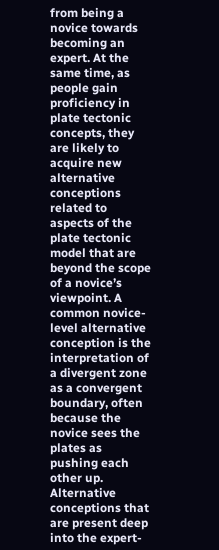from being a novice towards becoming an expert. At the same time, as people gain proficiency in plate tectonic concepts, they are likely to acquire new alternative conceptions related to aspects of the plate tectonic model that are beyond the scope of a novice’s viewpoint. A common novice-level alternative conception is the interpretation of a divergent zone as a convergent boundary, often because the novice sees the plates as pushing each other up. Alternative conceptions that are present deep into the expert-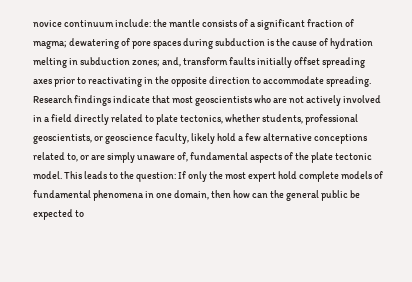novice continuum include: the mantle consists of a significant fraction of magma; dewatering of pore spaces during subduction is the cause of hydration melting in subduction zones; and, transform faults initially offset spreading axes prior to reactivating in the opposite direction to accommodate spreading. Research findings indicate that most geoscientists who are not actively involved in a field directly related to plate tectonics, whether students, professional geoscientists, or geoscience faculty, likely hold a few alternative conceptions related to, or are simply unaware of, fundamental aspects of the plate tectonic model. This leads to the question: If only the most expert hold complete models of fundamental phenomena in one domain, then how can the general public be expected to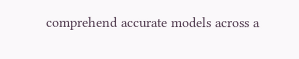comprehend accurate models across a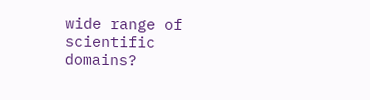wide range of scientific domains?